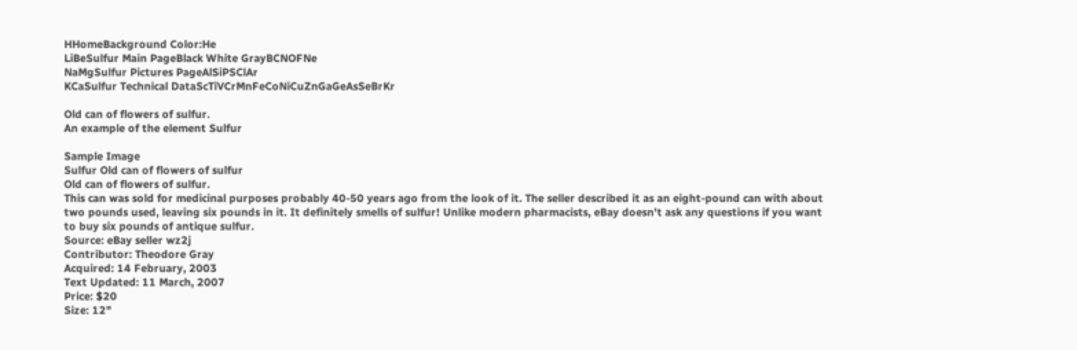HHomeBackground Color:He
LiBeSulfur Main PageBlack White GrayBCNOFNe
NaMgSulfur Pictures PageAlSiPSClAr
KCaSulfur Technical DataScTiVCrMnFeCoNiCuZnGaGeAsSeBrKr

Old can of flowers of sulfur.
An example of the element Sulfur

Sample Image
Sulfur Old can of flowers of sulfur
Old can of flowers of sulfur.
This can was sold for medicinal purposes probably 40-50 years ago from the look of it. The seller described it as an eight-pound can with about two pounds used, leaving six pounds in it. It definitely smells of sulfur! Unlike modern pharmacists, eBay doesn't ask any questions if you want to buy six pounds of antique sulfur.
Source: eBay seller wz2j
Contributor: Theodore Gray
Acquired: 14 February, 2003
Text Updated: 11 March, 2007
Price: $20
Size: 12"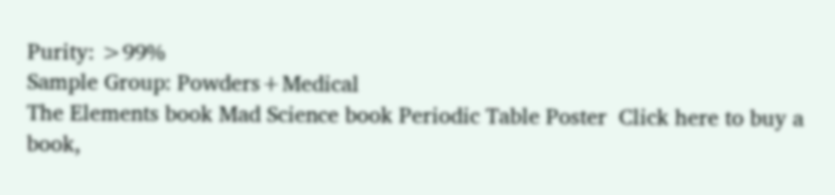Purity: >99%
Sample Group: Powders+Medical
The Elements book Mad Science book Periodic Table Poster  Click here to buy a book,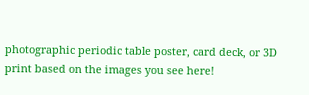photographic periodic table poster, card deck, or 3D print based on the images you see here!